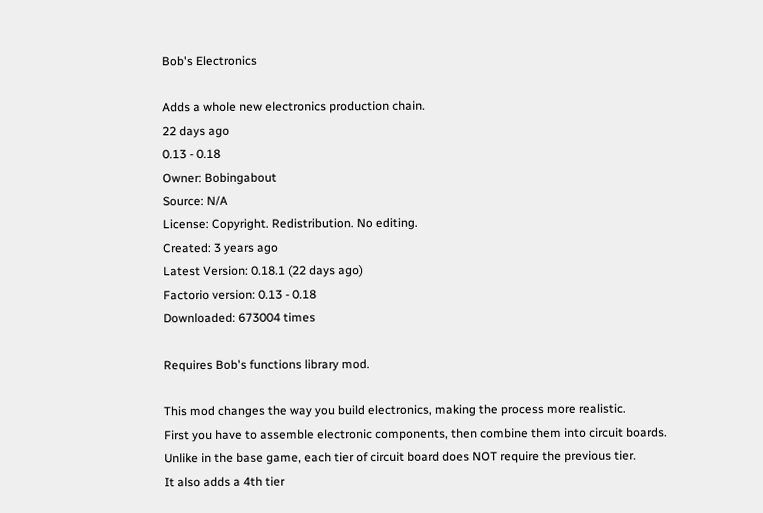Bob's Electronics

Adds a whole new electronics production chain.
22 days ago
0.13 - 0.18
Owner: Bobingabout
Source: N/A
License: Copyright. Redistribution. No editing.
Created: 3 years ago
Latest Version: 0.18.1 (22 days ago)
Factorio version: 0.13 - 0.18
Downloaded: 673004 times

Requires Bob's functions library mod.

This mod changes the way you build electronics, making the process more realistic.
First you have to assemble electronic components, then combine them into circuit boards.
Unlike in the base game, each tier of circuit board does NOT require the previous tier.
It also adds a 4th tier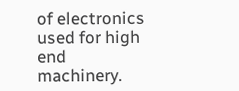of electronics used for high end machinery.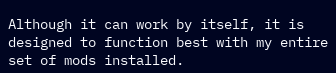Although it can work by itself, it is designed to function best with my entire set of mods installed.